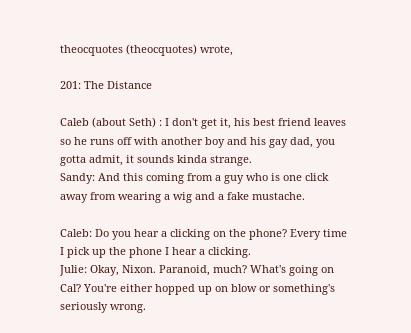theocquotes (theocquotes) wrote,

201: The Distance

Caleb (about Seth) : I don't get it, his best friend leaves so he runs off with another boy and his gay dad, you gotta admit, it sounds kinda strange.
Sandy: And this coming from a guy who is one click away from wearing a wig and a fake mustache.

Caleb: Do you hear a clicking on the phone? Every time I pick up the phone I hear a clicking.
Julie: Okay, Nixon. Paranoid, much? What's going on Cal? You're either hopped up on blow or something's seriously wrong.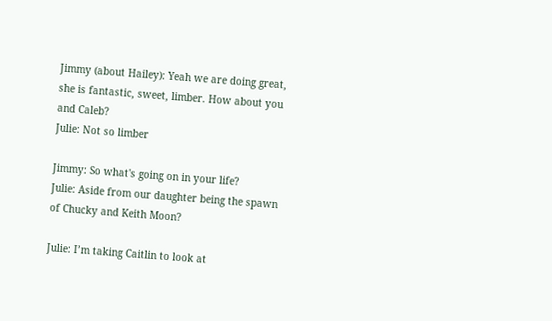Jimmy (about Hailey): Yeah we are doing great, she is fantastic, sweet, limber. How about you and Caleb?
Julie: Not so limber

Jimmy: So what's going on in your life?
Julie: Aside from our daughter being the spawn of Chucky and Keith Moon?

Julie: I’m taking Caitlin to look at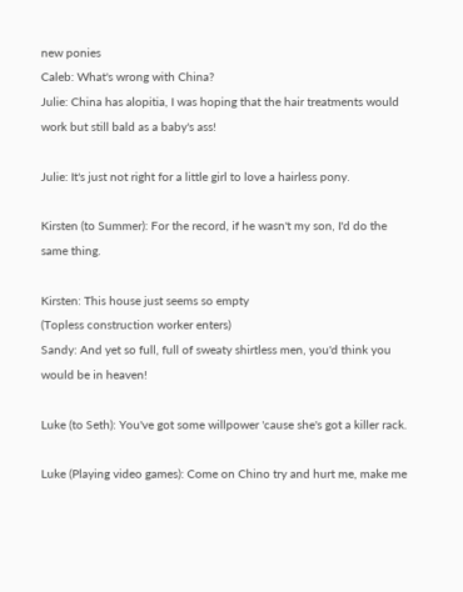new ponies
Caleb: What's wrong with China?
Julie: China has alopitia, I was hoping that the hair treatments would work but still bald as a baby's ass!

Julie: It's just not right for a little girl to love a hairless pony.

Kirsten (to Summer): For the record, if he wasn't my son, I'd do the same thing.

Kirsten: This house just seems so empty
(Topless construction worker enters)
Sandy: And yet so full, full of sweaty shirtless men, you'd think you would be in heaven!

Luke (to Seth): You've got some willpower 'cause she's got a killer rack.

Luke (Playing video games): Come on Chino try and hurt me, make me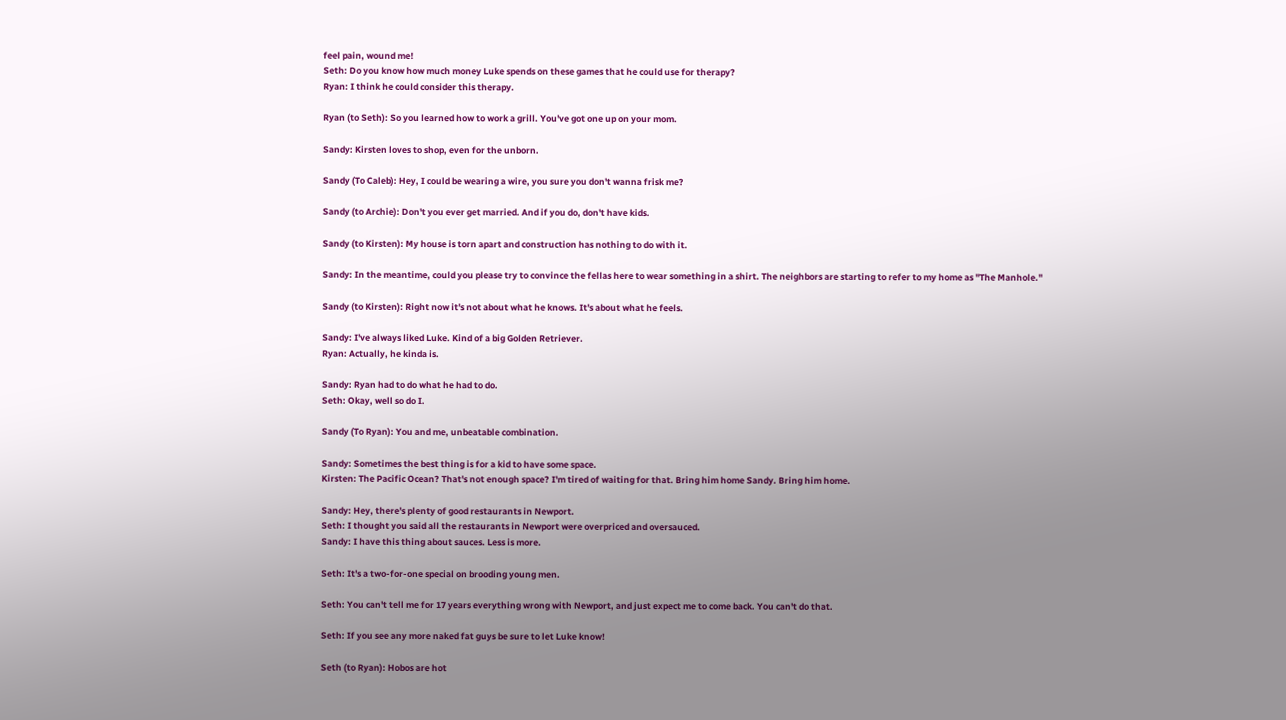feel pain, wound me!
Seth: Do you know how much money Luke spends on these games that he could use for therapy?
Ryan: I think he could consider this therapy.

Ryan (to Seth): So you learned how to work a grill. You've got one up on your mom.

Sandy: Kirsten loves to shop, even for the unborn.

Sandy (To Caleb): Hey, I could be wearing a wire, you sure you don't wanna frisk me?

Sandy (to Archie): Don't you ever get married. And if you do, don't have kids.

Sandy (to Kirsten): My house is torn apart and construction has nothing to do with it.

Sandy: In the meantime, could you please try to convince the fellas here to wear something in a shirt. The neighbors are starting to refer to my home as "The Manhole."

Sandy (to Kirsten): Right now it's not about what he knows. It's about what he feels.

Sandy: I've always liked Luke. Kind of a big Golden Retriever.
Ryan: Actually, he kinda is.

Sandy: Ryan had to do what he had to do.
Seth: Okay, well so do I.

Sandy (To Ryan): You and me, unbeatable combination.

Sandy: Sometimes the best thing is for a kid to have some space.
Kirsten: The Pacific Ocean? That's not enough space? I'm tired of waiting for that. Bring him home Sandy. Bring him home.

Sandy: Hey, there's plenty of good restaurants in Newport.
Seth: I thought you said all the restaurants in Newport were overpriced and oversauced.
Sandy: I have this thing about sauces. Less is more.

Seth: It's a two-for-one special on brooding young men.

Seth: You can't tell me for 17 years everything wrong with Newport, and just expect me to come back. You can't do that.

Seth: If you see any more naked fat guys be sure to let Luke know!

Seth (to Ryan): Hobos are hot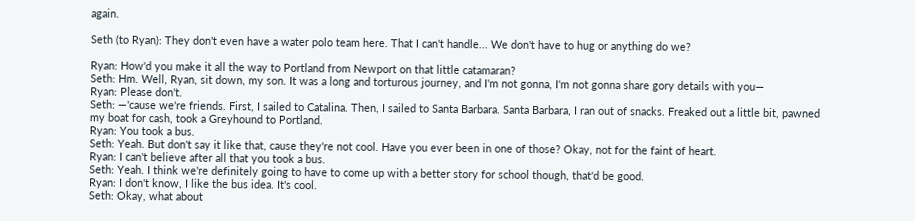again.

Seth (to Ryan): They don't even have a water polo team here. That I can't handle... We don't have to hug or anything do we?

Ryan: How'd you make it all the way to Portland from Newport on that little catamaran?
Seth: Hm. Well, Ryan, sit down, my son. It was a long and torturous journey, and I'm not gonna, I'm not gonna share gory details with you—
Ryan: Please don't.
Seth: —'cause we're friends. First, I sailed to Catalina. Then, I sailed to Santa Barbara. Santa Barbara, I ran out of snacks. Freaked out a little bit, pawned my boat for cash, took a Greyhound to Portland.
Ryan: You took a bus.
Seth: Yeah. But don't say it like that, cause they're not cool. Have you ever been in one of those? Okay, not for the faint of heart.
Ryan: I can't believe after all that you took a bus.
Seth: Yeah. I think we're definitely going to have to come up with a better story for school though, that'd be good.
Ryan: I don't know, I like the bus idea. It's cool.
Seth: Okay, what about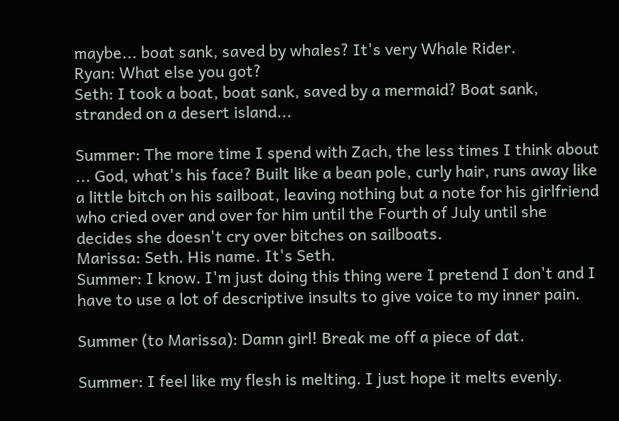maybe... boat sank, saved by whales? It's very Whale Rider.
Ryan: What else you got?
Seth: I took a boat, boat sank, saved by a mermaid? Boat sank, stranded on a desert island...

Summer: The more time I spend with Zach, the less times I think about ... God, what's his face? Built like a bean pole, curly hair, runs away like a little bitch on his sailboat, leaving nothing but a note for his girlfriend who cried over and over for him until the Fourth of July until she decides she doesn't cry over bitches on sailboats.
Marissa: Seth. His name. It's Seth.
Summer: I know. I'm just doing this thing were I pretend I don't and I have to use a lot of descriptive insults to give voice to my inner pain.

Summer (to Marissa): Damn girl! Break me off a piece of dat.

Summer: I feel like my flesh is melting. I just hope it melts evenly.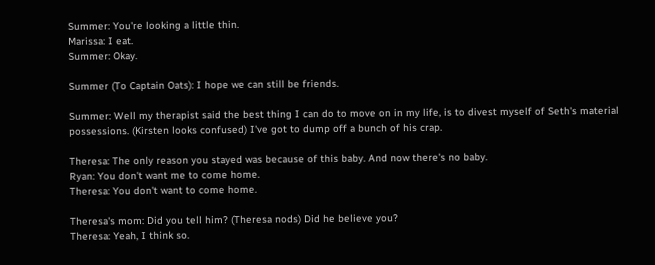Summer: You're looking a little thin.
Marissa: I eat.
Summer: Okay.

Summer (To Captain Oats): I hope we can still be friends.

Summer: Well my therapist said the best thing I can do to move on in my life, is to divest myself of Seth's material possessions. (Kirsten looks confused) I've got to dump off a bunch of his crap.

Theresa: The only reason you stayed was because of this baby. And now there's no baby.
Ryan: You don't want me to come home.
Theresa: You don't want to come home.

Theresa's mom: Did you tell him? (Theresa nods) Did he believe you?
Theresa: Yeah, I think so.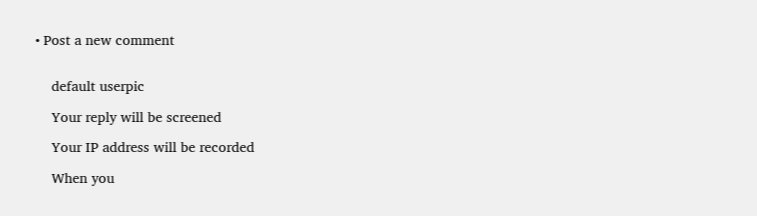• Post a new comment


    default userpic

    Your reply will be screened

    Your IP address will be recorded

    When you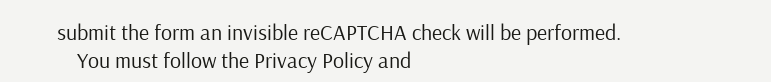submit the form an invisible reCAPTCHA check will be performed.
    You must follow the Privacy Policy and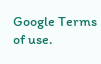Google Terms of use.